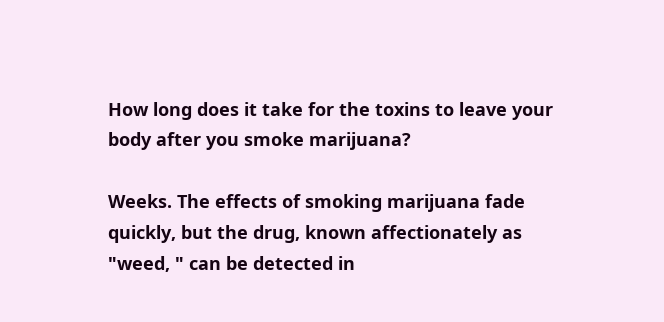How long does it take for the toxins to leave your body after you smoke marijuana?

Weeks. The effects of smoking marijuana fade quickly, but the drug, known affectionately as "weed, " can be detected in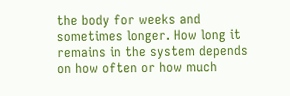the body for weeks and sometimes longer. How long it remains in the system depends on how often or how much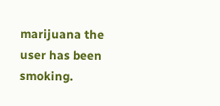marijuana the user has been smoking.